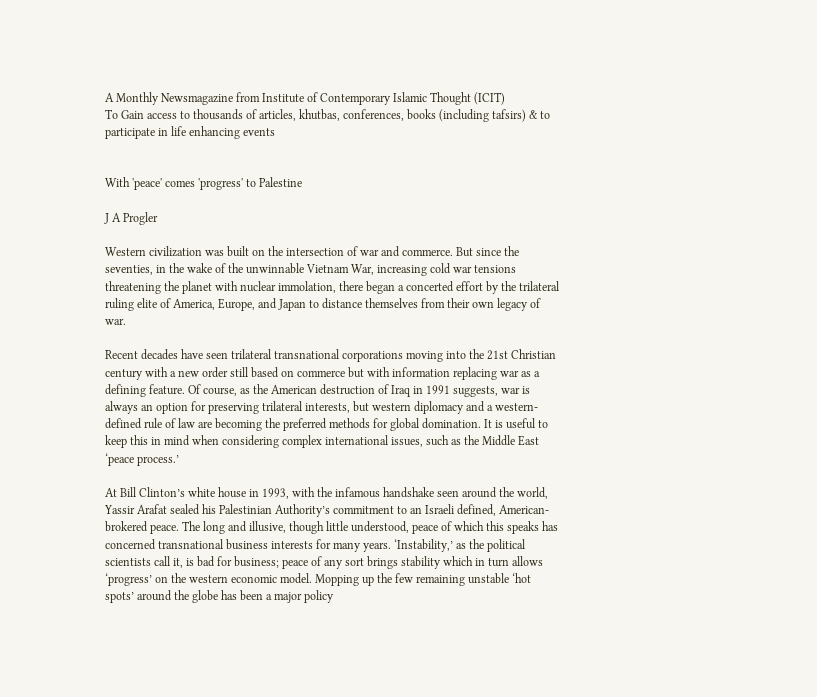A Monthly Newsmagazine from Institute of Contemporary Islamic Thought (ICIT)
To Gain access to thousands of articles, khutbas, conferences, books (including tafsirs) & to participate in life enhancing events


With 'peace' comes 'progress' to Palestine

J A Progler

Western civilization was built on the intersection of war and commerce. But since the seventies, in the wake of the unwinnable Vietnam War, increasing cold war tensions threatening the planet with nuclear immolation, there began a concerted effort by the trilateral ruling elite of America, Europe, and Japan to distance themselves from their own legacy of war.

Recent decades have seen trilateral transnational corporations moving into the 21st Christian century with a new order still based on commerce but with information replacing war as a defining feature. Of course, as the American destruction of Iraq in 1991 suggests, war is always an option for preserving trilateral interests, but western diplomacy and a western-defined rule of law are becoming the preferred methods for global domination. It is useful to keep this in mind when considering complex international issues, such as the Middle East ‘peace process.’

At Bill Clinton’s white house in 1993, with the infamous handshake seen around the world, Yassir Arafat sealed his Palestinian Authority’s commitment to an Israeli defined, American-brokered peace. The long and illusive, though little understood, peace of which this speaks has concerned transnational business interests for many years. ‘Instability,’ as the political scientists call it, is bad for business; peace of any sort brings stability which in turn allows ‘progress’ on the western economic model. Mopping up the few remaining unstable ‘hot spots’ around the globe has been a major policy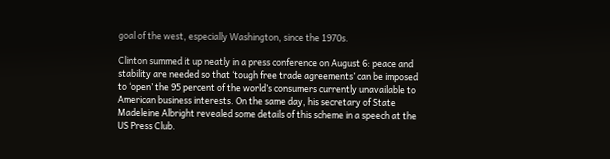goal of the west, especially Washington, since the 1970s.

Clinton summed it up neatly in a press conference on August 6: peace and stability are needed so that ‘tough free trade agreements’ can be imposed to ‘open’ the 95 percent of the world’s consumers currently unavailable to American business interests. On the same day, his secretary of State Madeleine Albright revealed some details of this scheme in a speech at the US Press Club.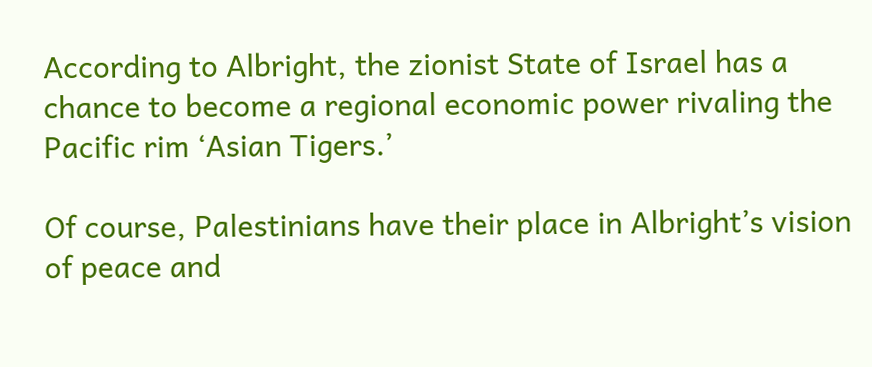According to Albright, the zionist State of Israel has a chance to become a regional economic power rivaling the Pacific rim ‘Asian Tigers.’

Of course, Palestinians have their place in Albright’s vision of peace and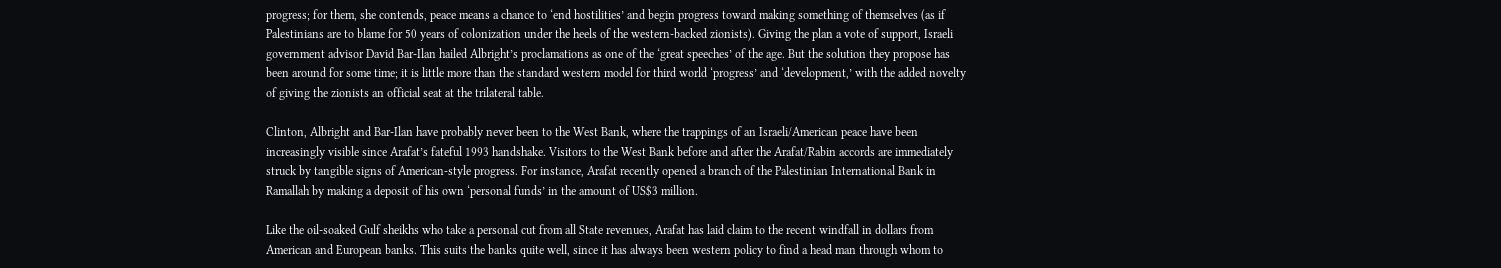progress; for them, she contends, peace means a chance to ‘end hostilities’ and begin progress toward making something of themselves (as if Palestinians are to blame for 50 years of colonization under the heels of the western-backed zionists). Giving the plan a vote of support, Israeli government advisor David Bar-Ilan hailed Albright’s proclamations as one of the ‘great speeches’ of the age. But the solution they propose has been around for some time; it is little more than the standard western model for third world ‘progress’ and ‘development,’ with the added novelty of giving the zionists an official seat at the trilateral table.

Clinton, Albright and Bar-Ilan have probably never been to the West Bank, where the trappings of an Israeli/American peace have been increasingly visible since Arafat’s fateful 1993 handshake. Visitors to the West Bank before and after the Arafat/Rabin accords are immediately struck by tangible signs of American-style progress. For instance, Arafat recently opened a branch of the Palestinian International Bank in Ramallah by making a deposit of his own ‘personal funds’ in the amount of US$3 million.

Like the oil-soaked Gulf sheikhs who take a personal cut from all State revenues, Arafat has laid claim to the recent windfall in dollars from American and European banks. This suits the banks quite well, since it has always been western policy to find a head man through whom to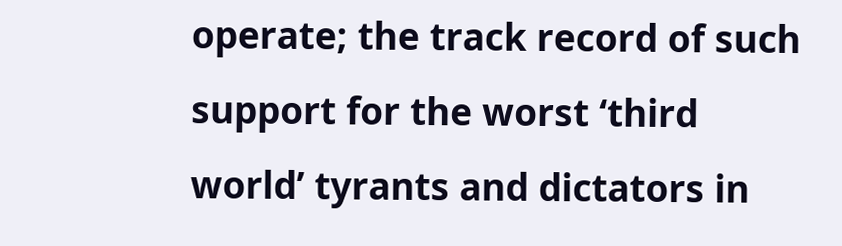operate; the track record of such support for the worst ‘third world’ tyrants and dictators in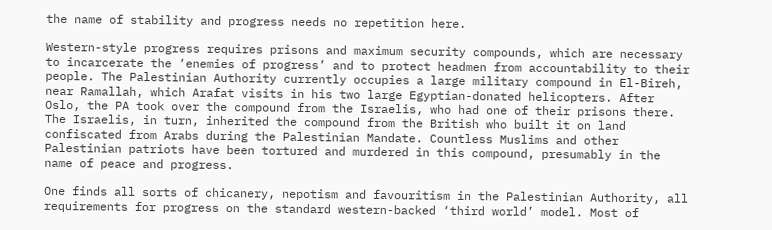the name of stability and progress needs no repetition here.

Western-style progress requires prisons and maximum security compounds, which are necessary to incarcerate the ‘enemies of progress’ and to protect headmen from accountability to their people. The Palestinian Authority currently occupies a large military compound in El-Bireh, near Ramallah, which Arafat visits in his two large Egyptian-donated helicopters. After Oslo, the PA took over the compound from the Israelis, who had one of their prisons there. The Israelis, in turn, inherited the compound from the British who built it on land confiscated from Arabs during the Palestinian Mandate. Countless Muslims and other Palestinian patriots have been tortured and murdered in this compound, presumably in the name of peace and progress.

One finds all sorts of chicanery, nepotism and favouritism in the Palestinian Authority, all requirements for progress on the standard western-backed ‘third world’ model. Most of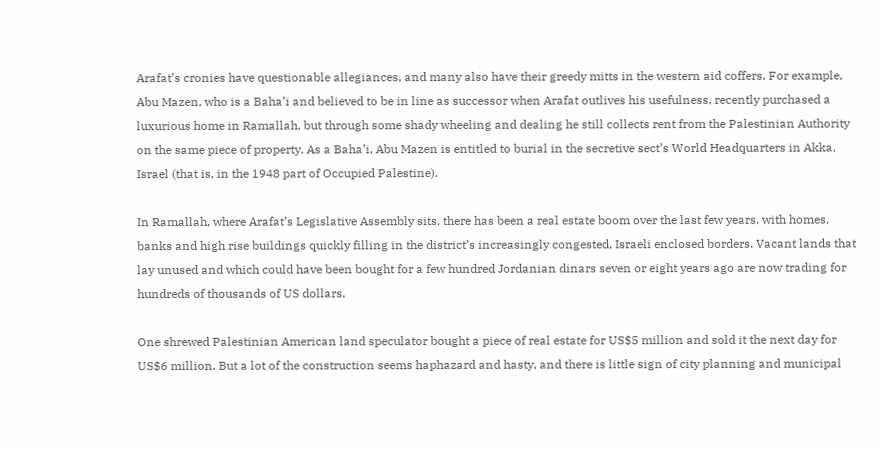Arafat’s cronies have questionable allegiances, and many also have their greedy mitts in the western aid coffers. For example, Abu Mazen, who is a Baha’i and believed to be in line as successor when Arafat outlives his usefulness, recently purchased a luxurious home in Ramallah, but through some shady wheeling and dealing he still collects rent from the Palestinian Authority on the same piece of property. As a Baha’i, Abu Mazen is entitled to burial in the secretive sect’s World Headquarters in Akka, Israel (that is, in the 1948 part of Occupied Palestine).

In Ramallah, where Arafat’s Legislative Assembly sits, there has been a real estate boom over the last few years, with homes, banks and high rise buildings quickly filling in the district’s increasingly congested, Israeli enclosed borders. Vacant lands that lay unused and which could have been bought for a few hundred Jordanian dinars seven or eight years ago are now trading for hundreds of thousands of US dollars.

One shrewed Palestinian American land speculator bought a piece of real estate for US$5 million and sold it the next day for US$6 million. But a lot of the construction seems haphazard and hasty, and there is little sign of city planning and municipal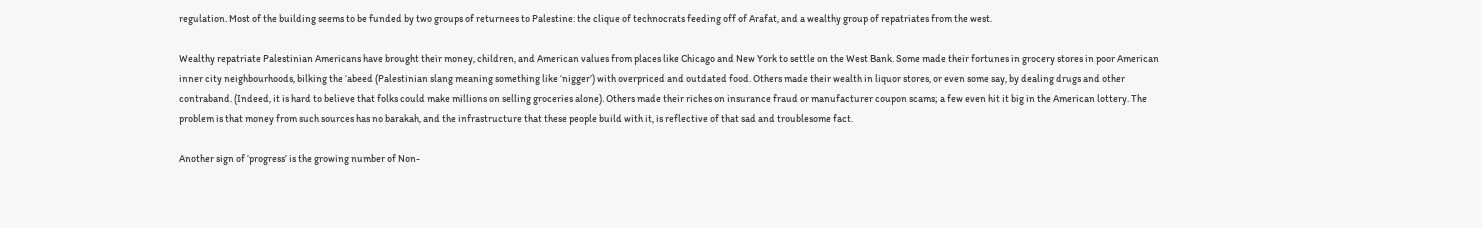regulation. Most of the building seems to be funded by two groups of returnees to Palestine: the clique of technocrats feeding off of Arafat, and a wealthy group of repatriates from the west.

Wealthy repatriate Palestinian Americans have brought their money, children, and American values from places like Chicago and New York to settle on the West Bank. Some made their fortunes in grocery stores in poor American inner city neighbourhoods, bilking the ‘abeed (Palestinian slang meaning something like ‘nigger’) with overpriced and outdated food. Others made their wealth in liquor stores, or even some say, by dealing drugs and other contraband. (Indeed, it is hard to believe that folks could make millions on selling groceries alone). Others made their riches on insurance fraud or manufacturer coupon scams; a few even hit it big in the American lottery. The problem is that money from such sources has no barakah, and the infrastructure that these people build with it, is reflective of that sad and troublesome fact.

Another sign of ‘progress’ is the growing number of Non-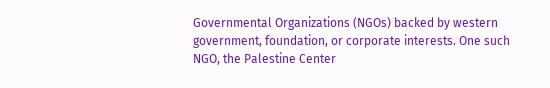Governmental Organizations (NGOs) backed by western government, foundation, or corporate interests. One such NGO, the Palestine Center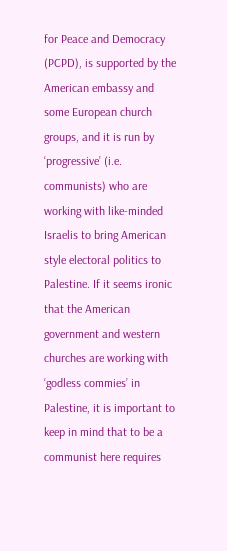for Peace and Democracy (PCPD), is supported by the American embassy and some European church groups, and it is run by ‘progressive’ (i.e. communists) who are working with like-minded Israelis to bring American style electoral politics to Palestine. If it seems ironic that the American government and western churches are working with ‘godless commies’ in Palestine, it is important to keep in mind that to be a communist here requires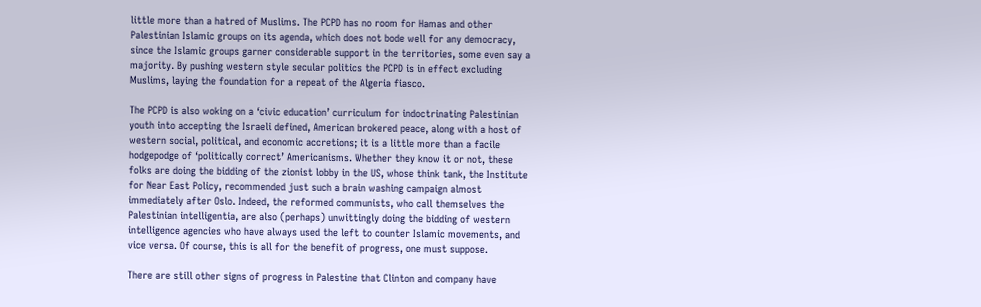little more than a hatred of Muslims. The PCPD has no room for Hamas and other Palestinian Islamic groups on its agenda, which does not bode well for any democracy, since the Islamic groups garner considerable support in the territories, some even say a majority. By pushing western style secular politics the PCPD is in effect excluding Muslims, laying the foundation for a repeat of the Algeria fiasco.

The PCPD is also woking on a ‘civic education’ curriculum for indoctrinating Palestinian youth into accepting the Israeli defined, American brokered peace, along with a host of western social, political, and economic accretions; it is a little more than a facile hodgepodge of ‘politically correct’ Americanisms. Whether they know it or not, these folks are doing the bidding of the zionist lobby in the US, whose think tank, the Institute for Near East Policy, recommended just such a brain washing campaign almost immediately after Oslo. Indeed, the reformed communists, who call themselves the Palestinian intelligentia, are also (perhaps) unwittingly doing the bidding of western intelligence agencies who have always used the left to counter Islamic movements, and vice versa. Of course, this is all for the benefit of progress, one must suppose.

There are still other signs of progress in Palestine that Clinton and company have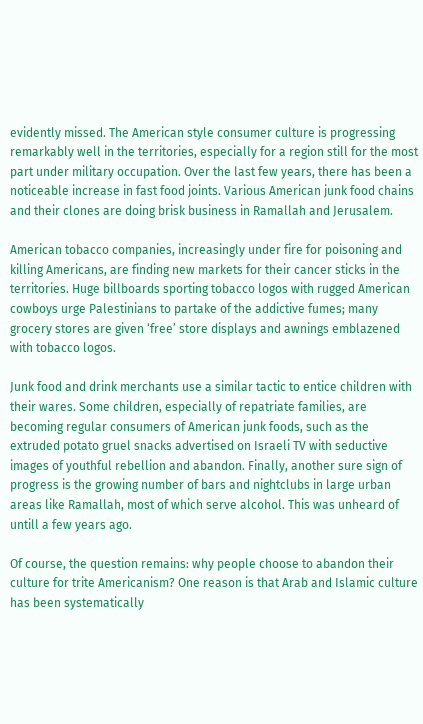evidently missed. The American style consumer culture is progressing remarkably well in the territories, especially for a region still for the most part under military occupation. Over the last few years, there has been a noticeable increase in fast food joints. Various American junk food chains and their clones are doing brisk business in Ramallah and Jerusalem.

American tobacco companies, increasingly under fire for poisoning and killing Americans, are finding new markets for their cancer sticks in the territories. Huge billboards sporting tobacco logos with rugged American cowboys urge Palestinians to partake of the addictive fumes; many grocery stores are given ‘free’ store displays and awnings emblazened with tobacco logos.

Junk food and drink merchants use a similar tactic to entice children with their wares. Some children, especially of repatriate families, are becoming regular consumers of American junk foods, such as the extruded potato gruel snacks advertised on Israeli TV with seductive images of youthful rebellion and abandon. Finally, another sure sign of progress is the growing number of bars and nightclubs in large urban areas like Ramallah, most of which serve alcohol. This was unheard of untill a few years ago.

Of course, the question remains: why people choose to abandon their culture for trite Americanism? One reason is that Arab and Islamic culture has been systematically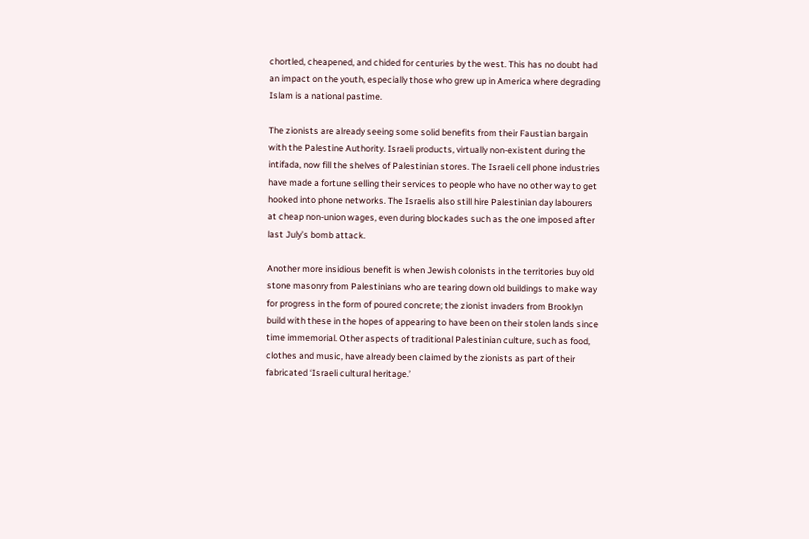chortled, cheapened, and chided for centuries by the west. This has no doubt had an impact on the youth, especially those who grew up in America where degrading Islam is a national pastime.

The zionists are already seeing some solid benefits from their Faustian bargain with the Palestine Authority. Israeli products, virtually non-existent during the intifada, now fill the shelves of Palestinian stores. The Israeli cell phone industries have made a fortune selling their services to people who have no other way to get hooked into phone networks. The Israelis also still hire Palestinian day labourers at cheap non-union wages, even during blockades such as the one imposed after last July’s bomb attack.

Another more insidious benefit is when Jewish colonists in the territories buy old stone masonry from Palestinians who are tearing down old buildings to make way for progress in the form of poured concrete; the zionist invaders from Brooklyn build with these in the hopes of appearing to have been on their stolen lands since time immemorial. Other aspects of traditional Palestinian culture, such as food, clothes and music, have already been claimed by the zionists as part of their fabricated ‘Israeli cultural heritage.’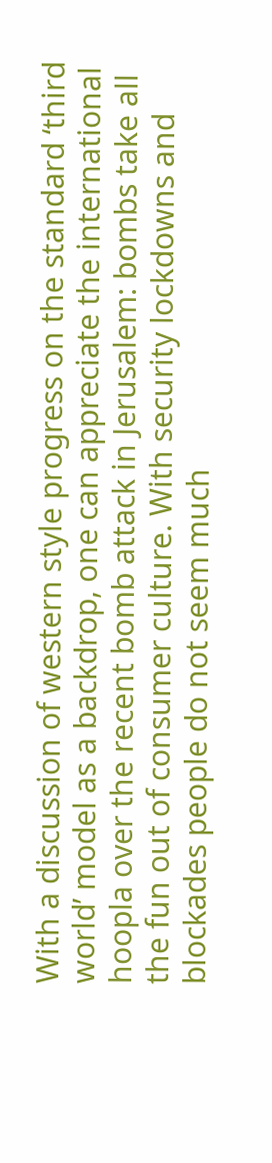With a discussion of western style progress on the standard ‘third world’ model as a backdrop, one can appreciate the international hoopla over the recent bomb attack in Jerusalem: bombs take all the fun out of consumer culture. With security lockdowns and blockades people do not seem much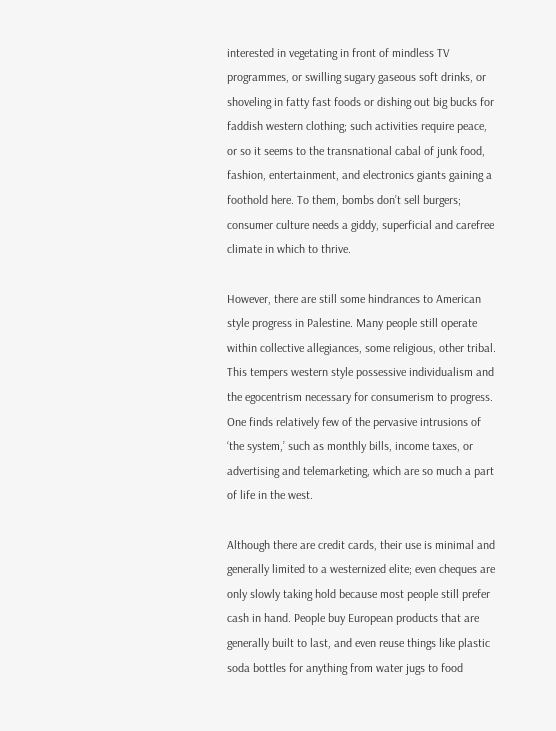interested in vegetating in front of mindless TV programmes, or swilling sugary gaseous soft drinks, or shoveling in fatty fast foods or dishing out big bucks for faddish western clothing; such activities require peace, or so it seems to the transnational cabal of junk food, fashion, entertainment, and electronics giants gaining a foothold here. To them, bombs don’t sell burgers; consumer culture needs a giddy, superficial and carefree climate in which to thrive.

However, there are still some hindrances to American style progress in Palestine. Many people still operate within collective allegiances, some religious, other tribal. This tempers western style possessive individualism and the egocentrism necessary for consumerism to progress. One finds relatively few of the pervasive intrusions of ‘the system,’ such as monthly bills, income taxes, or advertising and telemarketing, which are so much a part of life in the west.

Although there are credit cards, their use is minimal and generally limited to a westernized elite; even cheques are only slowly taking hold because most people still prefer cash in hand. People buy European products that are generally built to last, and even reuse things like plastic soda bottles for anything from water jugs to food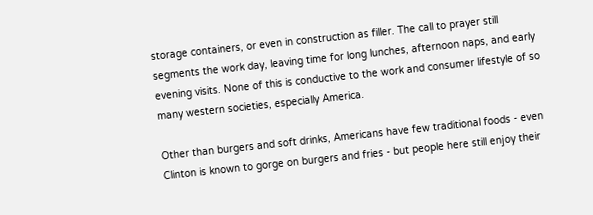storage containers, or even in construction as filler. The call to prayer still segments the work day, leaving time for long lunches, afternoon naps, and early evening visits. None of this is conductive to the work and consumer lifestyle of so many western societies, especially America.

Other than burgers and soft drinks, Americans have few traditional foods - even Clinton is known to gorge on burgers and fries - but people here still enjoy their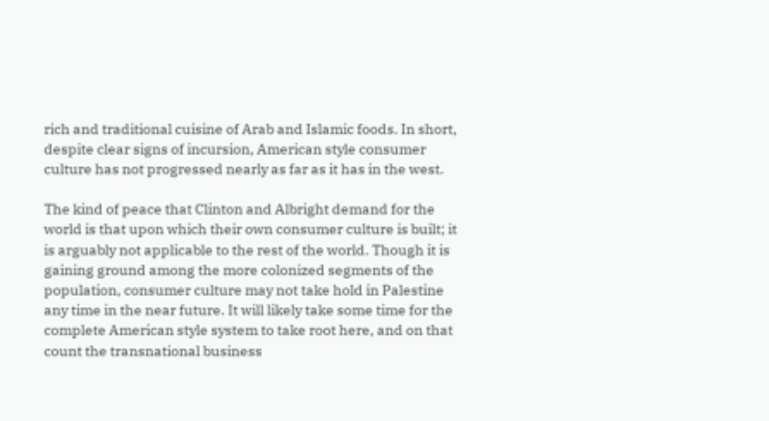rich and traditional cuisine of Arab and Islamic foods. In short, despite clear signs of incursion, American style consumer culture has not progressed nearly as far as it has in the west.

The kind of peace that Clinton and Albright demand for the world is that upon which their own consumer culture is built; it is arguably not applicable to the rest of the world. Though it is gaining ground among the more colonized segments of the population, consumer culture may not take hold in Palestine any time in the near future. It will likely take some time for the complete American style system to take root here, and on that count the transnational business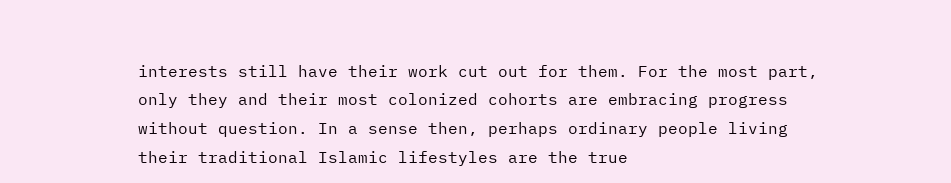interests still have their work cut out for them. For the most part, only they and their most colonized cohorts are embracing progress without question. In a sense then, perhaps ordinary people living their traditional Islamic lifestyles are the true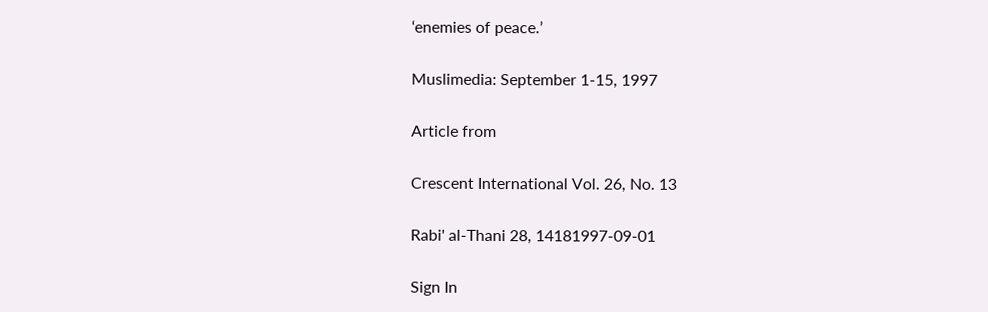‘enemies of peace.’

Muslimedia: September 1-15, 1997

Article from

Crescent International Vol. 26, No. 13

Rabi' al-Thani 28, 14181997-09-01

Sign In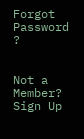Forgot Password ?


Not a Member? Sign Up